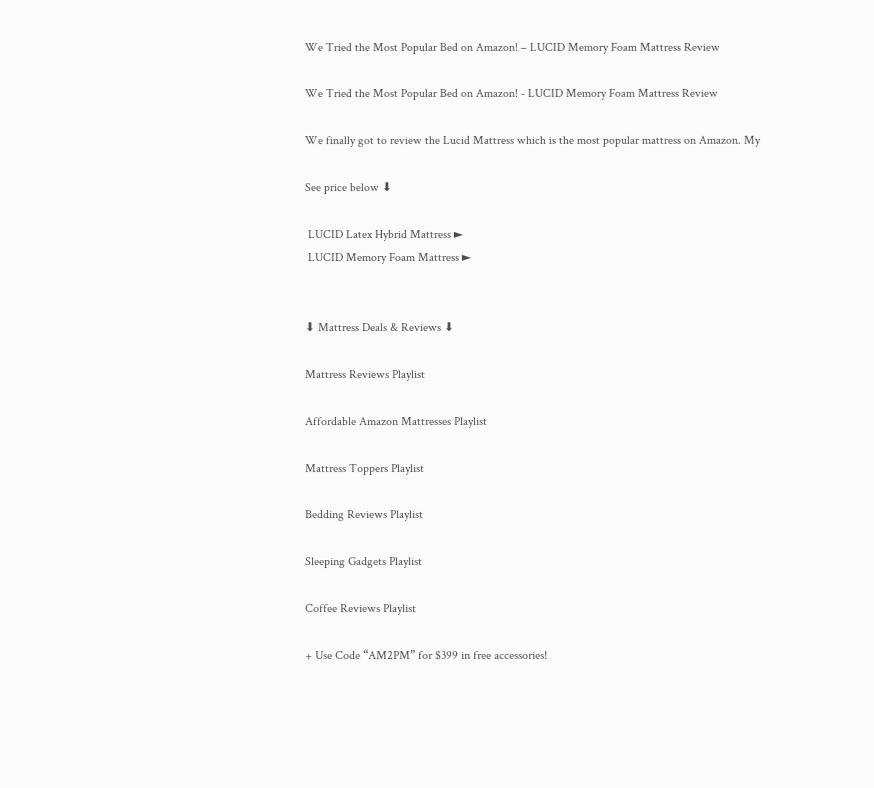We Tried the Most Popular Bed on Amazon! – LUCID Memory Foam Mattress Review

We Tried the Most Popular Bed on Amazon! - LUCID Memory Foam Mattress Review

We finally got to review the Lucid Mattress which is the most popular mattress on Amazon. My

See price below ⬇

 LUCID Latex Hybrid Mattress ►
 LUCID Memory Foam Mattress ►


⬇ Mattress Deals & Reviews ⬇

Mattress Reviews Playlist

Affordable Amazon Mattresses Playlist

Mattress Toppers Playlist

Bedding Reviews Playlist

Sleeping Gadgets Playlist

Coffee Reviews Playlist

+ Use Code “AM2PM” for $399 in free accessories!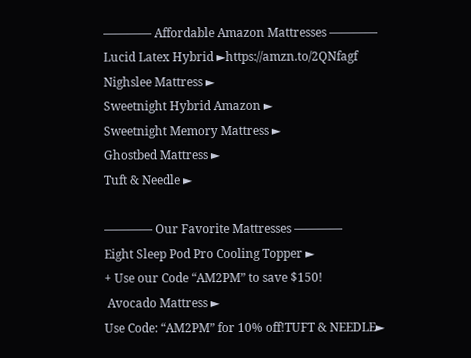———— Affordable Amazon Mattresses ————
Lucid Latex Hybrid ►https://amzn.to/2QNfagf
Nighslee Mattress ►
Sweetnight Hybrid Amazon ►
Sweetnight Memory Mattress ►
Ghostbed Mattress ►
Tuft & Needle ►

———— Our Favorite Mattresses ————
Eight Sleep Pod Pro Cooling Topper ►
+ Use our Code “AM2PM” to save $150!
 Avocado Mattress ►
Use Code: “AM2PM” for 10% off!TUFT & NEEDLE►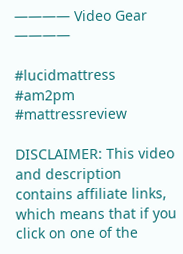———— Video Gear ————

#lucidmattress #am2pm #mattressreview

DISCLAIMER: This video and description contains affiliate links, which means that if you click on one of the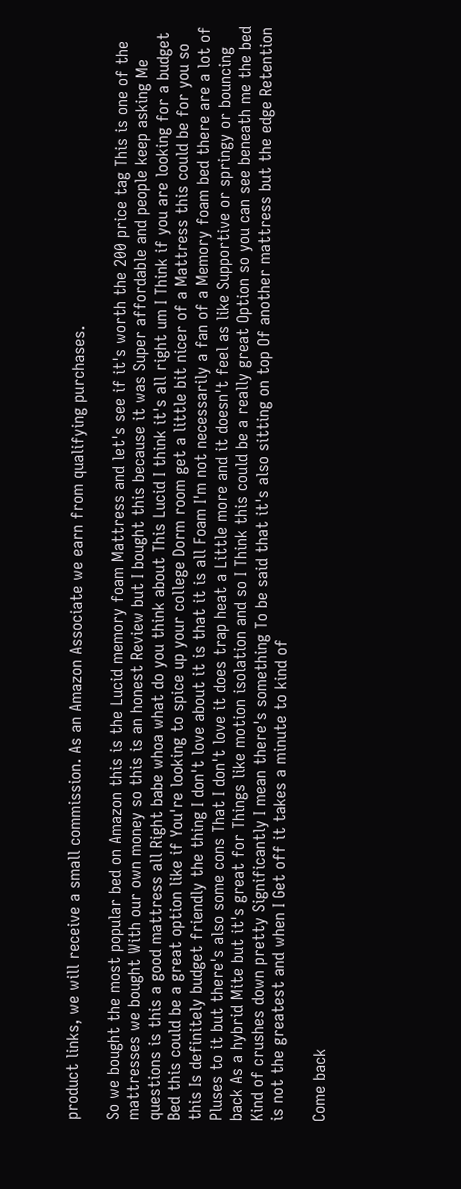product links, we will receive a small commission. As an Amazon Associate we earn from qualifying purchases.

So we bought the most popular bed on Amazon this is the Lucid memory foam Mattress and let's see if it's worth the 200 price tag This is one of the mattresses we bought With our own money so this is an honest Review but I bought this because it was Super affordable and people keep asking Me questions is this a good mattress all Right babe whoa what do you think about This Lucid I think it's all right um I Think if you are looking for a budget Bed this could be a great option like if You're looking to spice up your college Dorm room get a little bit nicer of a Mattress this could be for you so this Is definitely budget friendly the thing I don't love about it is that it is all Foam I'm not necessarily a fan of a Memory foam bed there are a lot of Pluses to it but there's also some cons That I don't love it does trap heat a Little more and it doesn't feel as like Supportive or springy or bouncing back As a hybrid Mite but it's great for Things like motion isolation and so I Think this could be a really great Option so you can see beneath me the bed Kind of crushes down pretty Significantly I mean there's something To be said that it's also sitting on top Of another mattress but the edge Retention is not the greatest and when I Get off it takes a minute to kind of

Come back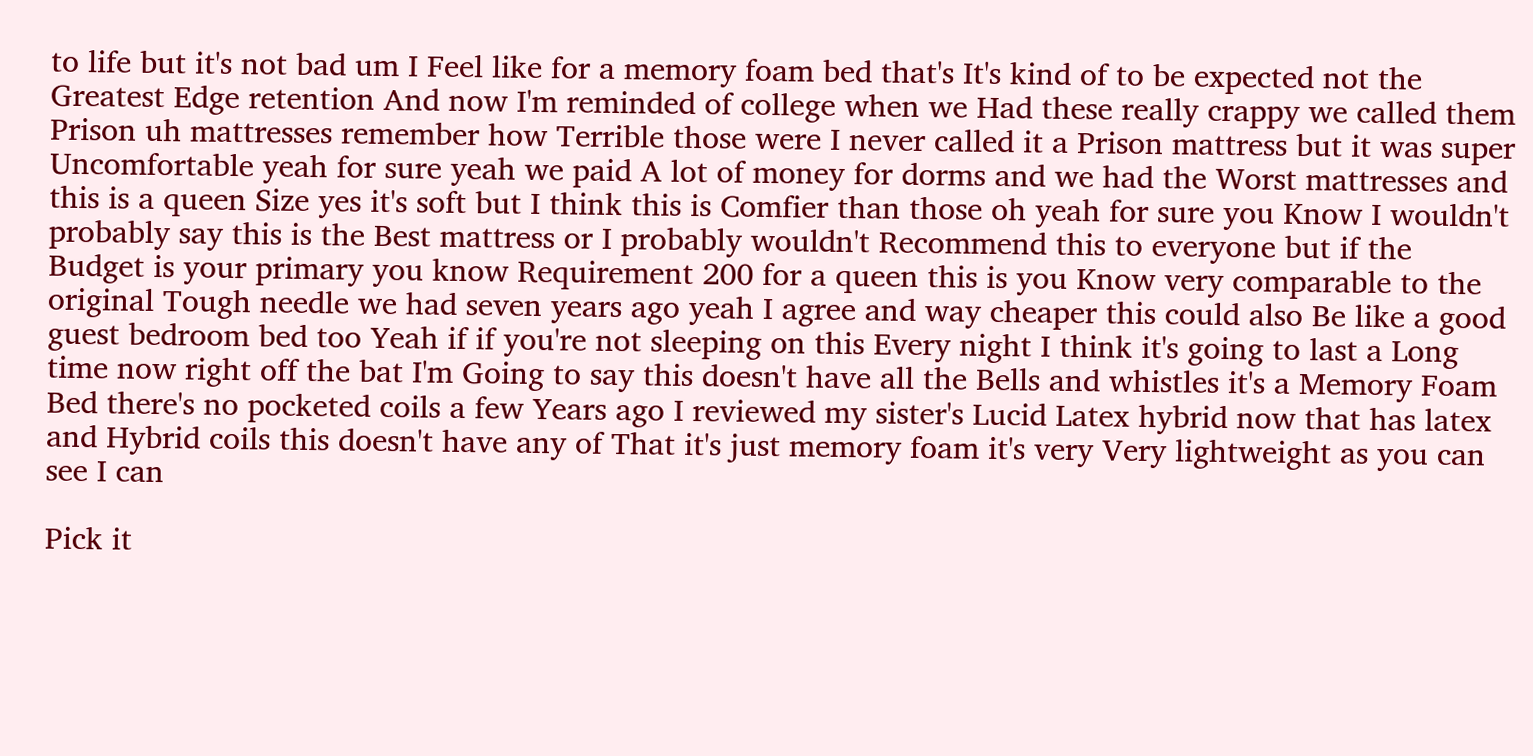to life but it's not bad um I Feel like for a memory foam bed that's It's kind of to be expected not the Greatest Edge retention And now I'm reminded of college when we Had these really crappy we called them Prison uh mattresses remember how Terrible those were I never called it a Prison mattress but it was super Uncomfortable yeah for sure yeah we paid A lot of money for dorms and we had the Worst mattresses and this is a queen Size yes it's soft but I think this is Comfier than those oh yeah for sure you Know I wouldn't probably say this is the Best mattress or I probably wouldn't Recommend this to everyone but if the Budget is your primary you know Requirement 200 for a queen this is you Know very comparable to the original Tough needle we had seven years ago yeah I agree and way cheaper this could also Be like a good guest bedroom bed too Yeah if if you're not sleeping on this Every night I think it's going to last a Long time now right off the bat I'm Going to say this doesn't have all the Bells and whistles it's a Memory Foam Bed there's no pocketed coils a few Years ago I reviewed my sister's Lucid Latex hybrid now that has latex and Hybrid coils this doesn't have any of That it's just memory foam it's very Very lightweight as you can see I can

Pick it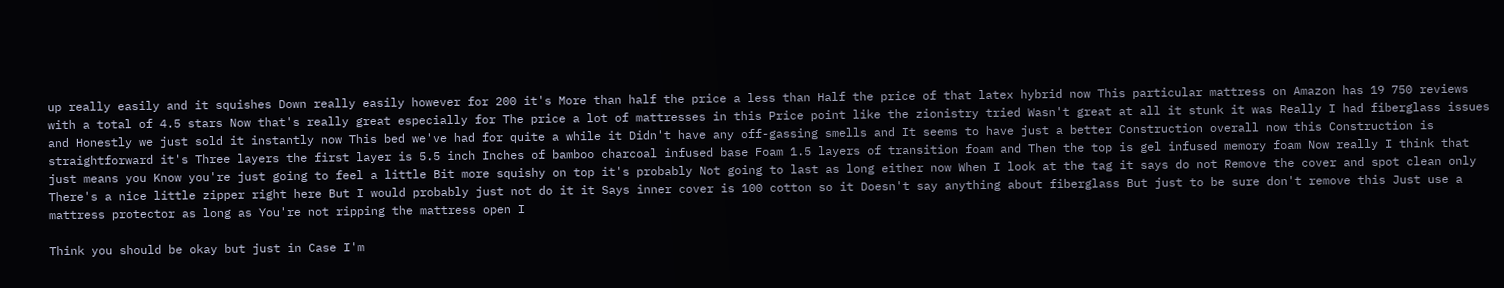up really easily and it squishes Down really easily however for 200 it's More than half the price a less than Half the price of that latex hybrid now This particular mattress on Amazon has 19 750 reviews with a total of 4.5 stars Now that's really great especially for The price a lot of mattresses in this Price point like the zionistry tried Wasn't great at all it stunk it was Really I had fiberglass issues and Honestly we just sold it instantly now This bed we've had for quite a while it Didn't have any off-gassing smells and It seems to have just a better Construction overall now this Construction is straightforward it's Three layers the first layer is 5.5 inch Inches of bamboo charcoal infused base Foam 1.5 layers of transition foam and Then the top is gel infused memory foam Now really I think that just means you Know you're just going to feel a little Bit more squishy on top it's probably Not going to last as long either now When I look at the tag it says do not Remove the cover and spot clean only There's a nice little zipper right here But I would probably just not do it it Says inner cover is 100 cotton so it Doesn't say anything about fiberglass But just to be sure don't remove this Just use a mattress protector as long as You're not ripping the mattress open I

Think you should be okay but just in Case I'm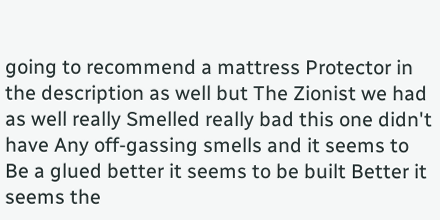going to recommend a mattress Protector in the description as well but The Zionist we had as well really Smelled really bad this one didn't have Any off-gassing smells and it seems to Be a glued better it seems to be built Better it seems the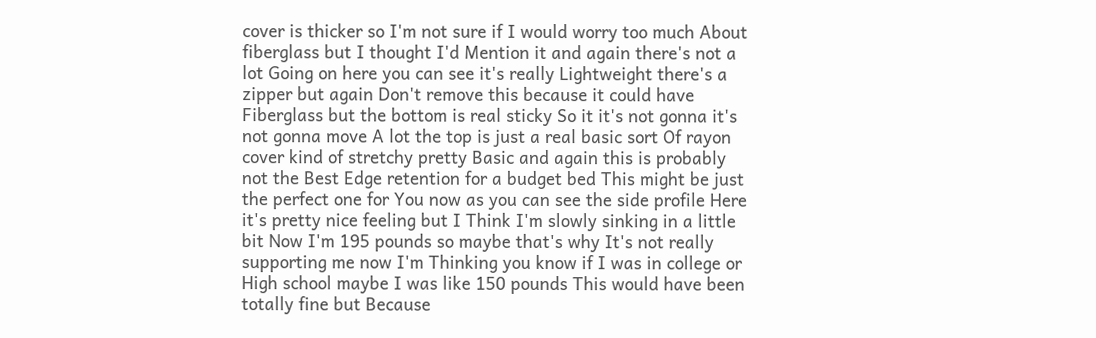cover is thicker so I'm not sure if I would worry too much About fiberglass but I thought I'd Mention it and again there's not a lot Going on here you can see it's really Lightweight there's a zipper but again Don't remove this because it could have Fiberglass but the bottom is real sticky So it it's not gonna it's not gonna move A lot the top is just a real basic sort Of rayon cover kind of stretchy pretty Basic and again this is probably not the Best Edge retention for a budget bed This might be just the perfect one for You now as you can see the side profile Here it's pretty nice feeling but I Think I'm slowly sinking in a little bit Now I'm 195 pounds so maybe that's why It's not really supporting me now I'm Thinking you know if I was in college or High school maybe I was like 150 pounds This would have been totally fine but Because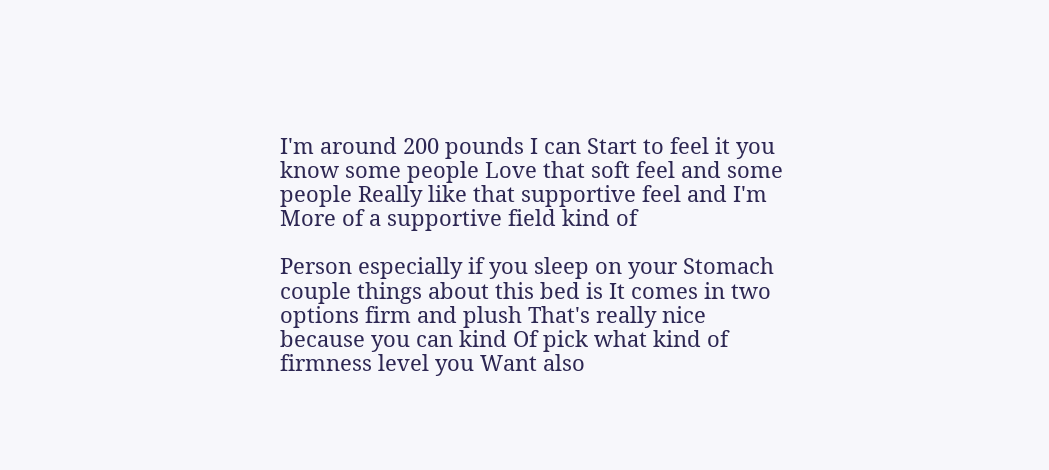I'm around 200 pounds I can Start to feel it you know some people Love that soft feel and some people Really like that supportive feel and I'm More of a supportive field kind of

Person especially if you sleep on your Stomach couple things about this bed is It comes in two options firm and plush That's really nice because you can kind Of pick what kind of firmness level you Want also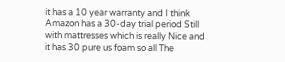it has a 10 year warranty and I think Amazon has a 30-day trial period Still with mattresses which is really Nice and it has 30 pure us foam so all The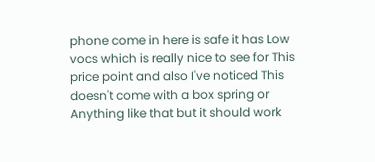phone come in here is safe it has Low vocs which is really nice to see for This price point and also I've noticed This doesn't come with a box spring or Anything like that but it should work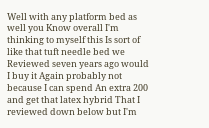Well with any platform bed as well you Know overall I'm thinking to myself this Is sort of like that tuft needle bed we Reviewed seven years ago would I buy it Again probably not because I can spend An extra 200 and get that latex hybrid That I reviewed down below but I'm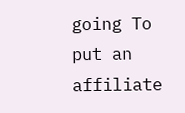going To put an affiliate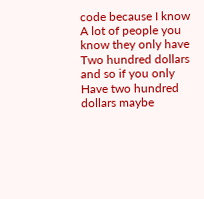code because I know A lot of people you know they only have Two hundred dollars and so if you only Have two hundred dollars maybe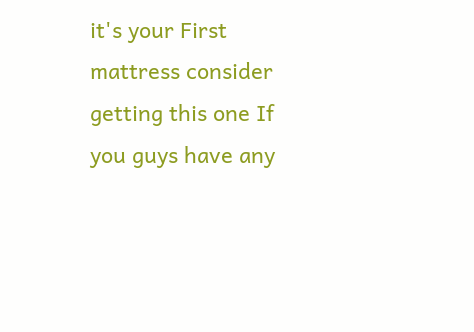it's your First mattress consider getting this one If you guys have any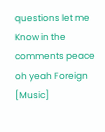questions let me Know in the comments peace oh yeah Foreign [Music]